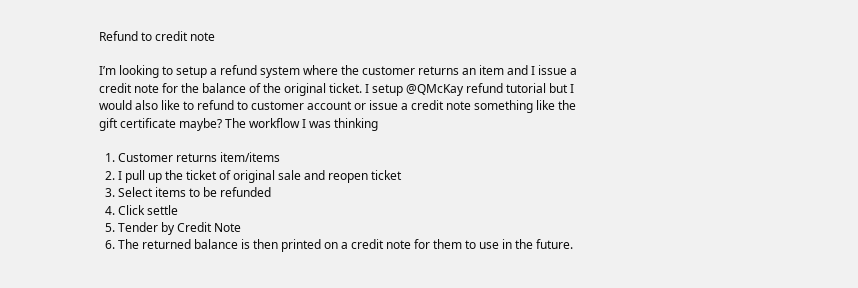Refund to credit note

I’m looking to setup a refund system where the customer returns an item and I issue a credit note for the balance of the original ticket. I setup @QMcKay refund tutorial but I would also like to refund to customer account or issue a credit note something like the gift certificate maybe? The workflow I was thinking

  1. Customer returns item/items
  2. I pull up the ticket of original sale and reopen ticket
  3. Select items to be refunded
  4. Click settle
  5. Tender by Credit Note
  6. The returned balance is then printed on a credit note for them to use in the future.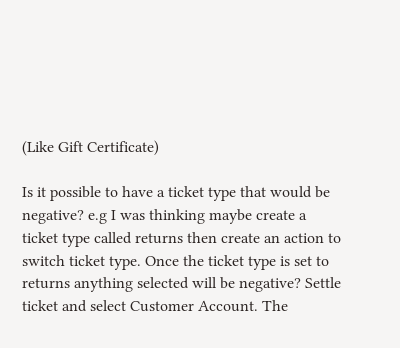(Like Gift Certificate)

Is it possible to have a ticket type that would be negative? e.g I was thinking maybe create a ticket type called returns then create an action to switch ticket type. Once the ticket type is set to returns anything selected will be negative? Settle ticket and select Customer Account. The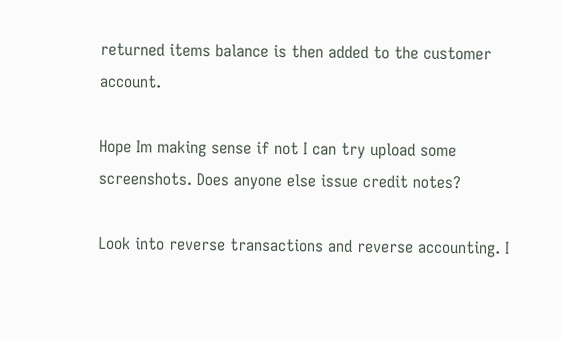returned items balance is then added to the customer account.

Hope Im making sense if not I can try upload some screenshots. Does anyone else issue credit notes?

Look into reverse transactions and reverse accounting. I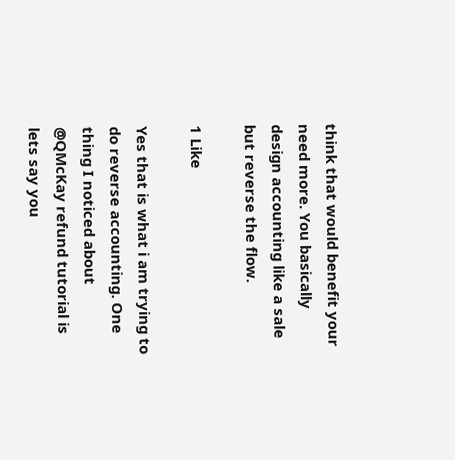think that would benefit your need more. You basically design accounting like a sale but reverse the flow.

1 Like

Yes that is what i am trying to do reverse accounting. One thing I noticed about @QMcKay refund tutorial is lets say you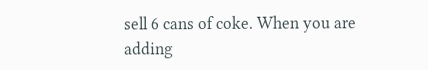sell 6 cans of coke. When you are adding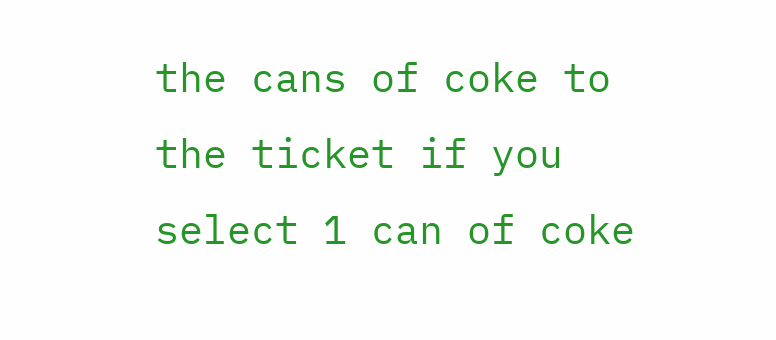the cans of coke to the ticket if you select 1 can of coke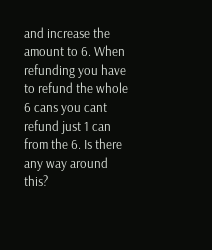and increase the amount to 6. When refunding you have to refund the whole 6 cans you cant refund just 1 can from the 6. Is there any way around this?